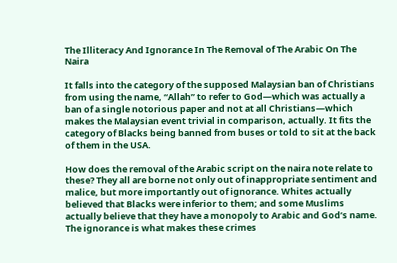The Illiteracy And Ignorance In The Removal of The Arabic On The Naira

It falls into the category of the supposed Malaysian ban of Christians from using the name, “Allah” to refer to God—which was actually a ban of a single notorious paper and not at all Christians—which  makes the Malaysian event trivial in comparison, actually. It fits the category of Blacks being banned from buses or told to sit at the back of them in the USA.

How does the removal of the Arabic script on the naira note relate to these? They all are borne not only out of inappropriate sentiment and malice, but more importantly out of ignorance. Whites actually believed that Blacks were inferior to them; and some Muslims actually believe that they have a monopoly to Arabic and God’s name. The ignorance is what makes these crimes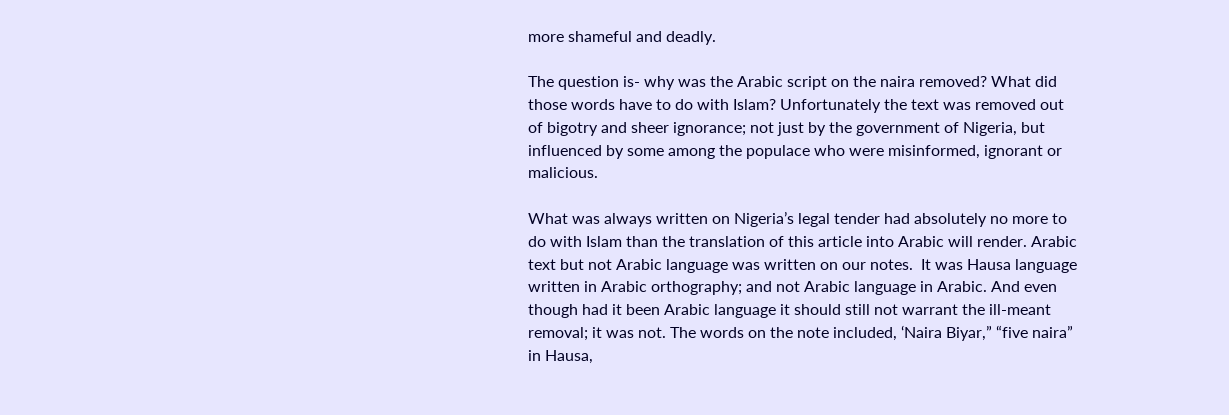more shameful and deadly.

The question is- why was the Arabic script on the naira removed? What did those words have to do with Islam? Unfortunately the text was removed out of bigotry and sheer ignorance; not just by the government of Nigeria, but influenced by some among the populace who were misinformed, ignorant or malicious.

What was always written on Nigeria’s legal tender had absolutely no more to do with Islam than the translation of this article into Arabic will render. Arabic text but not Arabic language was written on our notes.  It was Hausa language written in Arabic orthography; and not Arabic language in Arabic. And even though had it been Arabic language it should still not warrant the ill-meant removal; it was not. The words on the note included, ‘Naira Biyar,” “five naira” in Hausa,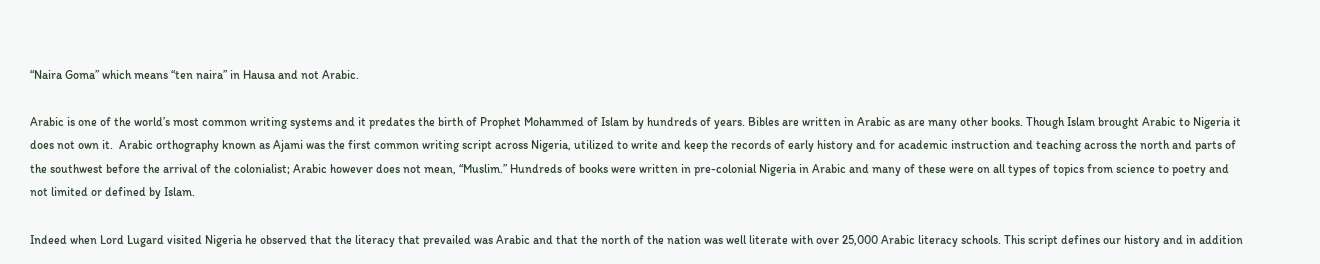“Naira Goma” which means “ten naira” in Hausa and not Arabic.

Arabic is one of the world’s most common writing systems and it predates the birth of Prophet Mohammed of Islam by hundreds of years. Bibles are written in Arabic as are many other books. Though Islam brought Arabic to Nigeria it does not own it.  Arabic orthography known as Ajami was the first common writing script across Nigeria, utilized to write and keep the records of early history and for academic instruction and teaching across the north and parts of the southwest before the arrival of the colonialist; Arabic however does not mean, “Muslim.” Hundreds of books were written in pre-colonial Nigeria in Arabic and many of these were on all types of topics from science to poetry and not limited or defined by Islam.

Indeed when Lord Lugard visited Nigeria he observed that the literacy that prevailed was Arabic and that the north of the nation was well literate with over 25,000 Arabic literacy schools. This script defines our history and in addition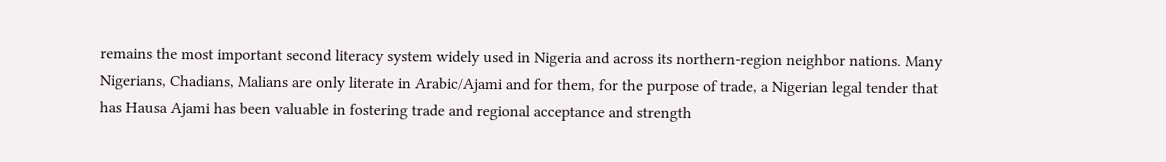remains the most important second literacy system widely used in Nigeria and across its northern-region neighbor nations. Many Nigerians, Chadians, Malians are only literate in Arabic/Ajami and for them, for the purpose of trade, a Nigerian legal tender that has Hausa Ajami has been valuable in fostering trade and regional acceptance and strength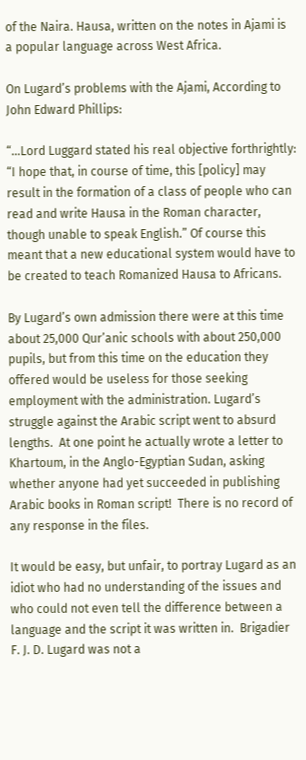of the Naira. Hausa, written on the notes in Ajami is a popular language across West Africa.

On Lugard’s problems with the Ajami, According to John Edward Phillips:

“…Lord Luggard stated his real objective forthrightly: “I hope that, in course of time, this [policy] may result in the formation of a class of people who can read and write Hausa in the Roman character, though unable to speak English.” Of course this meant that a new educational system would have to be created to teach Romanized Hausa to Africans.

By Lugard’s own admission there were at this time about 25,000 Qur’anic schools with about 250,000 pupils, but from this time on the education they offered would be useless for those seeking employment with the administration. Lugard’s struggle against the Arabic script went to absurd lengths.  At one point he actually wrote a letter to Khartoum, in the Anglo-Egyptian Sudan, asking whether anyone had yet succeeded in publishing Arabic books in Roman script!  There is no record of any response in the files.

It would be easy, but unfair, to portray Lugard as an idiot who had no understanding of the issues and who could not even tell the difference between a language and the script it was written in.  Brigadier  F. J. D. Lugard was not a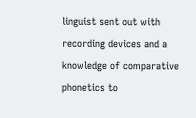linguist sent out with recording devices and a knowledge of comparative phonetics to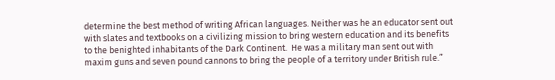determine the best method of writing African languages. Neither was he an educator sent out with slates and textbooks on a civilizing mission to bring western education and its benefits to the benighted inhabitants of the Dark Continent.  He was a military man sent out with maxim guns and seven pound cannons to bring the people of a territory under British rule.”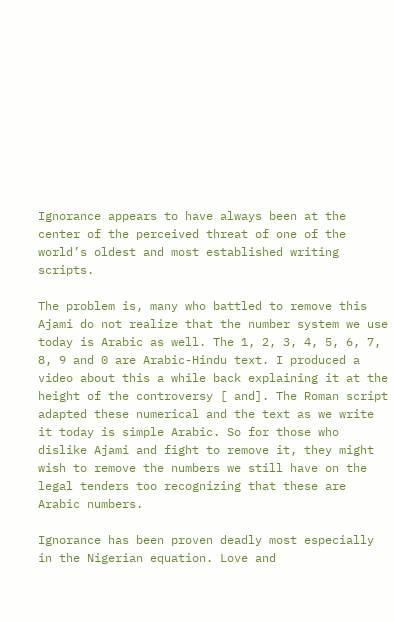Ignorance appears to have always been at the center of the perceived threat of one of the world’s oldest and most established writing scripts.

The problem is, many who battled to remove this Ajami do not realize that the number system we use today is Arabic as well. The 1, 2, 3, 4, 5, 6, 7, 8, 9 and 0 are Arabic-Hindu text. I produced a video about this a while back explaining it at the height of the controversy [ and]. The Roman script adapted these numerical and the text as we write it today is simple Arabic. So for those who dislike Ajami and fight to remove it, they might wish to remove the numbers we still have on the legal tenders too recognizing that these are Arabic numbers.

Ignorance has been proven deadly most especially in the Nigerian equation. Love and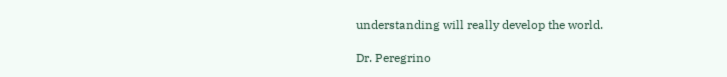understanding will really develop the world.

Dr. Peregrino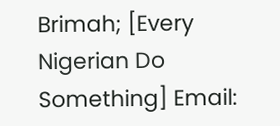Brimah; [Every Nigerian Do Something] Email: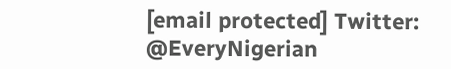[email protected] Twitter: @EveryNigerian